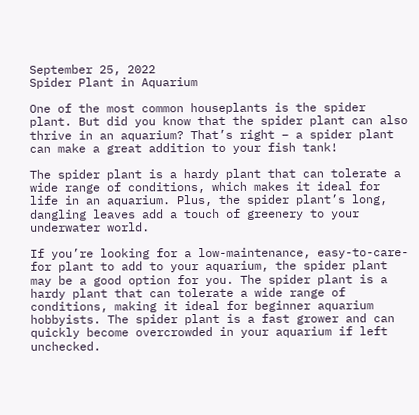September 25, 2022
Spider Plant in Aquarium

One of the most common houseplants is the spider plant. But did you know that the spider plant can also thrive in an aquarium? That’s right – a spider plant can make a great addition to your fish tank!

The spider plant is a hardy plant that can tolerate a wide range of conditions, which makes it ideal for life in an aquarium. Plus, the spider plant’s long, dangling leaves add a touch of greenery to your underwater world.

If you’re looking for a low-maintenance, easy-to-care-for plant to add to your aquarium, the spider plant may be a good option for you. The spider plant is a hardy plant that can tolerate a wide range of conditions, making it ideal for beginner aquarium hobbyists. The spider plant is a fast grower and can quickly become overcrowded in your aquarium if left unchecked.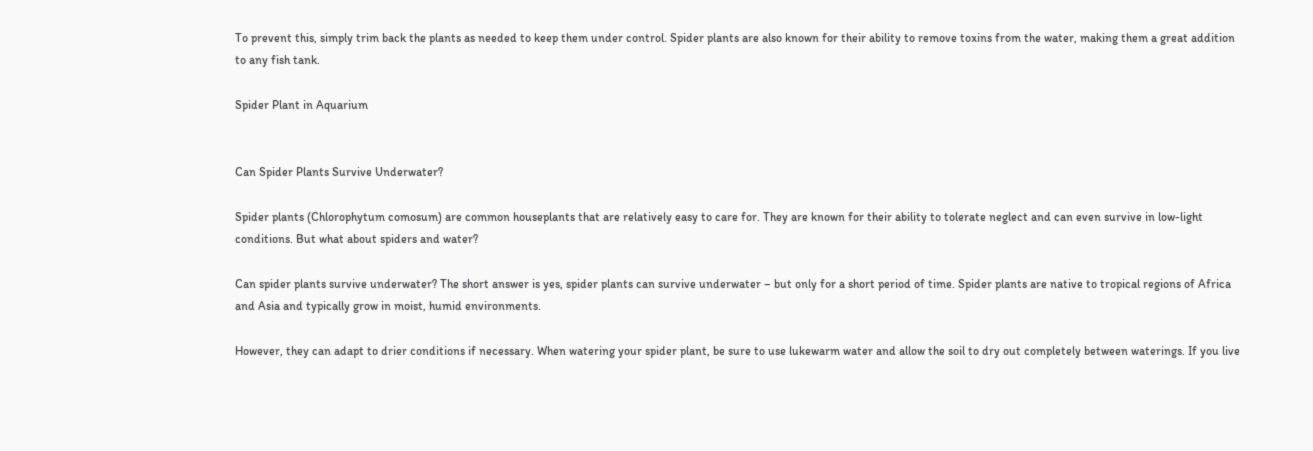To prevent this, simply trim back the plants as needed to keep them under control. Spider plants are also known for their ability to remove toxins from the water, making them a great addition to any fish tank.

Spider Plant in Aquarium


Can Spider Plants Survive Underwater?

Spider plants (Chlorophytum comosum) are common houseplants that are relatively easy to care for. They are known for their ability to tolerate neglect and can even survive in low-light conditions. But what about spiders and water?

Can spider plants survive underwater? The short answer is yes, spider plants can survive underwater – but only for a short period of time. Spider plants are native to tropical regions of Africa and Asia and typically grow in moist, humid environments.

However, they can adapt to drier conditions if necessary. When watering your spider plant, be sure to use lukewarm water and allow the soil to dry out completely between waterings. If you live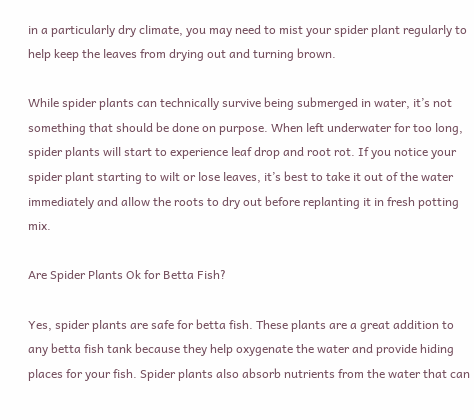in a particularly dry climate, you may need to mist your spider plant regularly to help keep the leaves from drying out and turning brown.

While spider plants can technically survive being submerged in water, it’s not something that should be done on purpose. When left underwater for too long, spider plants will start to experience leaf drop and root rot. If you notice your spider plant starting to wilt or lose leaves, it’s best to take it out of the water immediately and allow the roots to dry out before replanting it in fresh potting mix.

Are Spider Plants Ok for Betta Fish?

Yes, spider plants are safe for betta fish. These plants are a great addition to any betta fish tank because they help oxygenate the water and provide hiding places for your fish. Spider plants also absorb nutrients from the water that can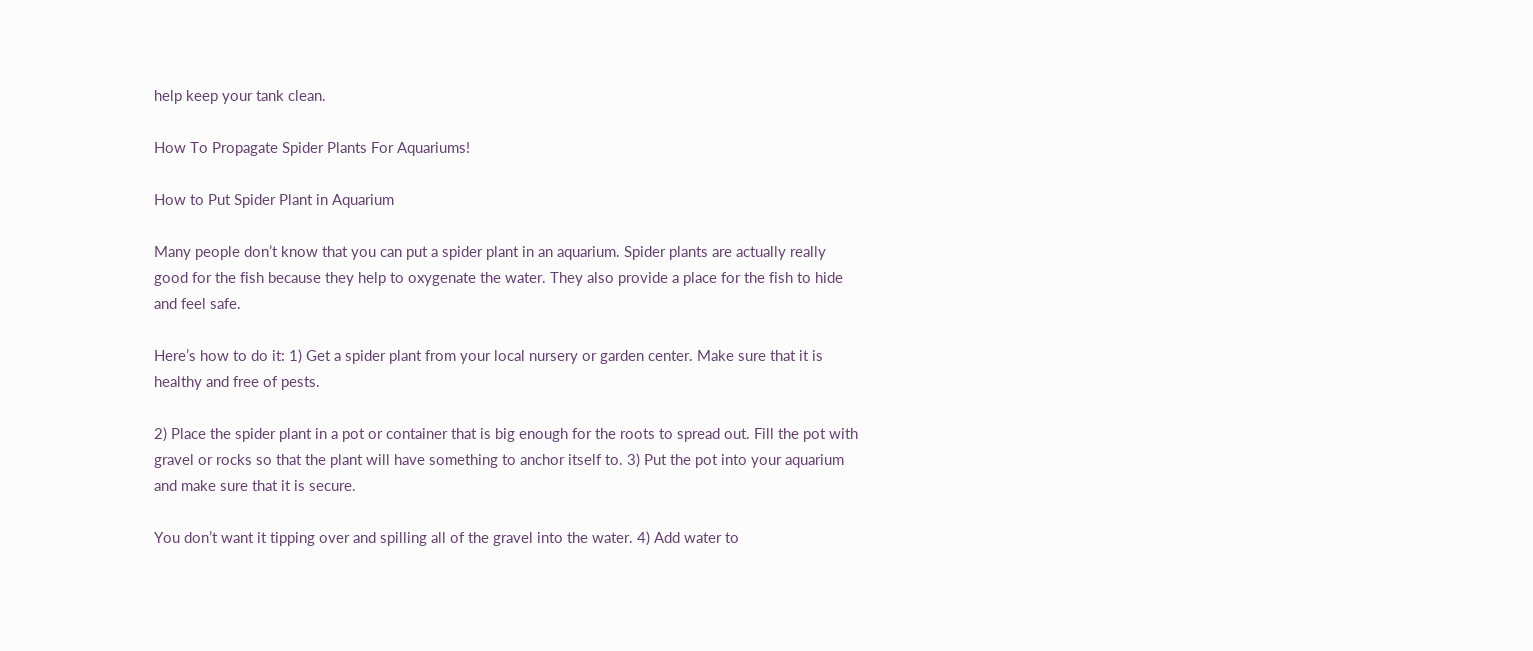help keep your tank clean.

How To Propagate Spider Plants For Aquariums!

How to Put Spider Plant in Aquarium

Many people don’t know that you can put a spider plant in an aquarium. Spider plants are actually really good for the fish because they help to oxygenate the water. They also provide a place for the fish to hide and feel safe.

Here’s how to do it: 1) Get a spider plant from your local nursery or garden center. Make sure that it is healthy and free of pests.

2) Place the spider plant in a pot or container that is big enough for the roots to spread out. Fill the pot with gravel or rocks so that the plant will have something to anchor itself to. 3) Put the pot into your aquarium and make sure that it is secure.

You don’t want it tipping over and spilling all of the gravel into the water. 4) Add water to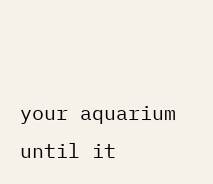your aquarium until it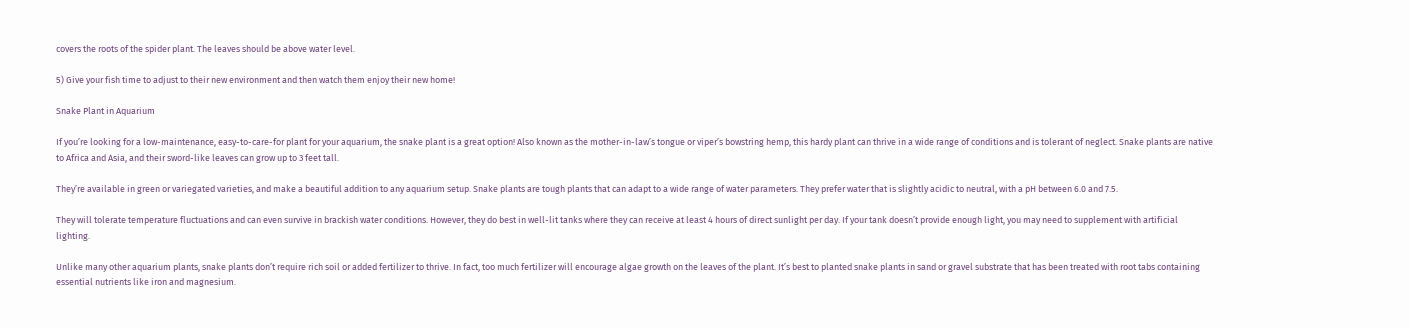covers the roots of the spider plant. The leaves should be above water level.

5) Give your fish time to adjust to their new environment and then watch them enjoy their new home!

Snake Plant in Aquarium

If you’re looking for a low-maintenance, easy-to-care-for plant for your aquarium, the snake plant is a great option! Also known as the mother-in-law’s tongue or viper’s bowstring hemp, this hardy plant can thrive in a wide range of conditions and is tolerant of neglect. Snake plants are native to Africa and Asia, and their sword-like leaves can grow up to 3 feet tall.

They’re available in green or variegated varieties, and make a beautiful addition to any aquarium setup. Snake plants are tough plants that can adapt to a wide range of water parameters. They prefer water that is slightly acidic to neutral, with a pH between 6.0 and 7.5.

They will tolerate temperature fluctuations and can even survive in brackish water conditions. However, they do best in well-lit tanks where they can receive at least 4 hours of direct sunlight per day. If your tank doesn’t provide enough light, you may need to supplement with artificial lighting.

Unlike many other aquarium plants, snake plants don’t require rich soil or added fertilizer to thrive. In fact, too much fertilizer will encourage algae growth on the leaves of the plant. It’s best to planted snake plants in sand or gravel substrate that has been treated with root tabs containing essential nutrients like iron and magnesium.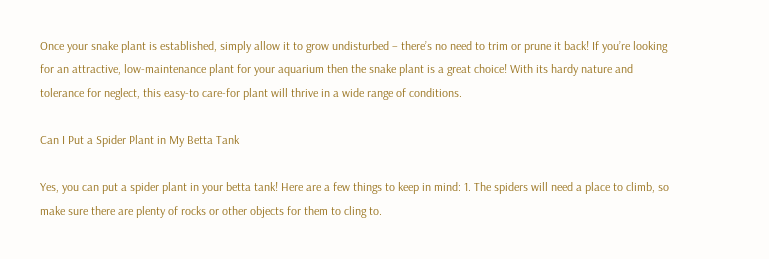Once your snake plant is established, simply allow it to grow undisturbed – there’s no need to trim or prune it back! If you’re looking for an attractive, low-maintenance plant for your aquarium then the snake plant is a great choice! With its hardy nature and tolerance for neglect, this easy-to care-for plant will thrive in a wide range of conditions.

Can I Put a Spider Plant in My Betta Tank

Yes, you can put a spider plant in your betta tank! Here are a few things to keep in mind: 1. The spiders will need a place to climb, so make sure there are plenty of rocks or other objects for them to cling to.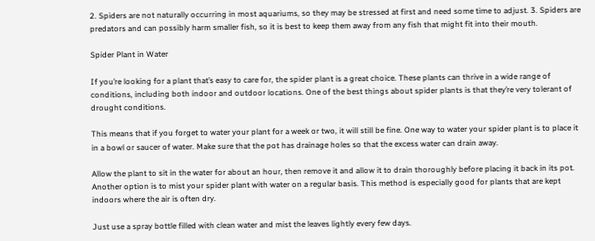2. Spiders are not naturally occurring in most aquariums, so they may be stressed at first and need some time to adjust. 3. Spiders are predators and can possibly harm smaller fish, so it is best to keep them away from any fish that might fit into their mouth.

Spider Plant in Water

If you’re looking for a plant that’s easy to care for, the spider plant is a great choice. These plants can thrive in a wide range of conditions, including both indoor and outdoor locations. One of the best things about spider plants is that they’re very tolerant of drought conditions.

This means that if you forget to water your plant for a week or two, it will still be fine. One way to water your spider plant is to place it in a bowl or saucer of water. Make sure that the pot has drainage holes so that the excess water can drain away.

Allow the plant to sit in the water for about an hour, then remove it and allow it to drain thoroughly before placing it back in its pot. Another option is to mist your spider plant with water on a regular basis. This method is especially good for plants that are kept indoors where the air is often dry.

Just use a spray bottle filled with clean water and mist the leaves lightly every few days.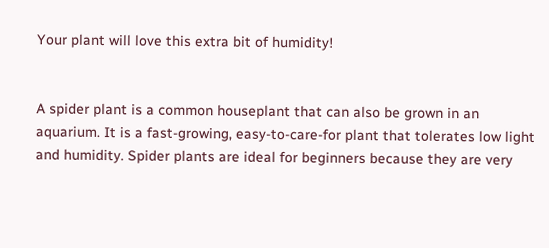Your plant will love this extra bit of humidity!


A spider plant is a common houseplant that can also be grown in an aquarium. It is a fast-growing, easy-to-care-for plant that tolerates low light and humidity. Spider plants are ideal for beginners because they are very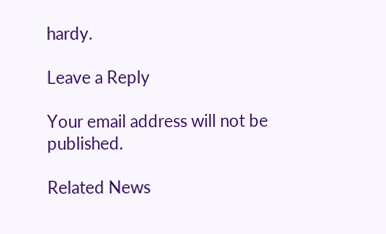hardy.

Leave a Reply

Your email address will not be published.

Related News